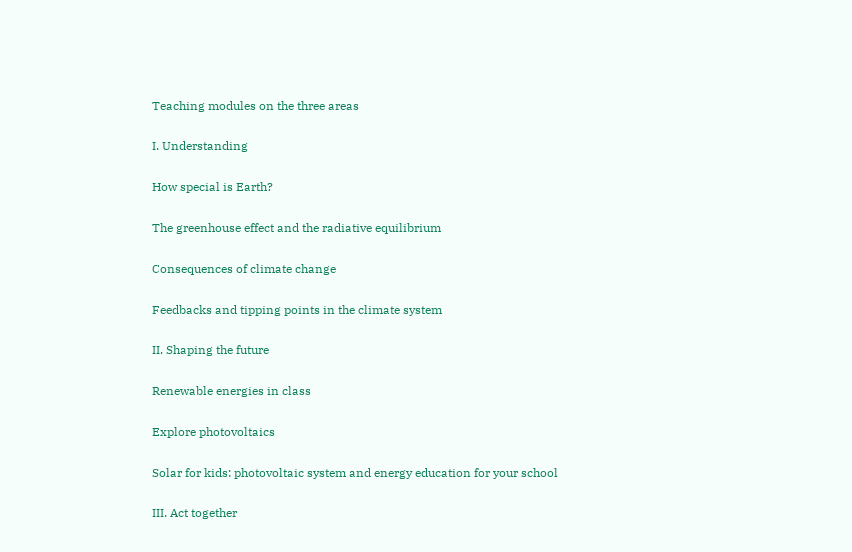Teaching modules on the three areas

I. Understanding

How special is Earth?

The greenhouse effect and the radiative equilibrium

Consequences of climate change

Feedbacks and tipping points in the climate system

II. Shaping the future

Renewable energies in class

Explore photovoltaics

Solar for kids: photovoltaic system and energy education for your school

III. Act together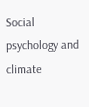Social psychology and climate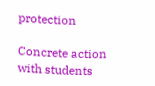protection

Concrete action with students